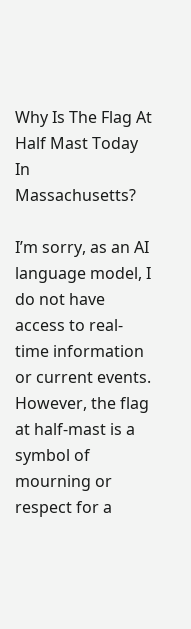Why Is The Flag At Half Mast Today In Massachusetts?

I’m sorry, as an AI language model, I do not have access to real-time information or current events. However, the flag at half-mast is a symbol of mourning or respect for a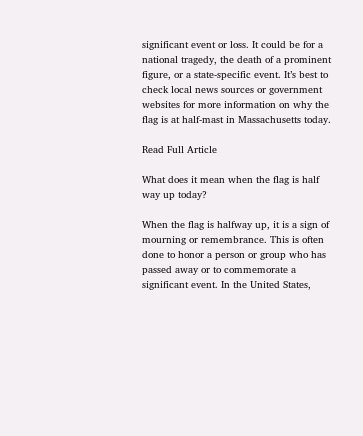significant event or loss. It could be for a national tragedy, the death of a prominent figure, or a state-specific event. It’s best to check local news sources or government websites for more information on why the flag is at half-mast in Massachusetts today.

Read Full Article

What does it mean when the flag is half way up today?

When the flag is halfway up, it is a sign of mourning or remembrance. This is often done to honor a person or group who has passed away or to commemorate a significant event. In the United States,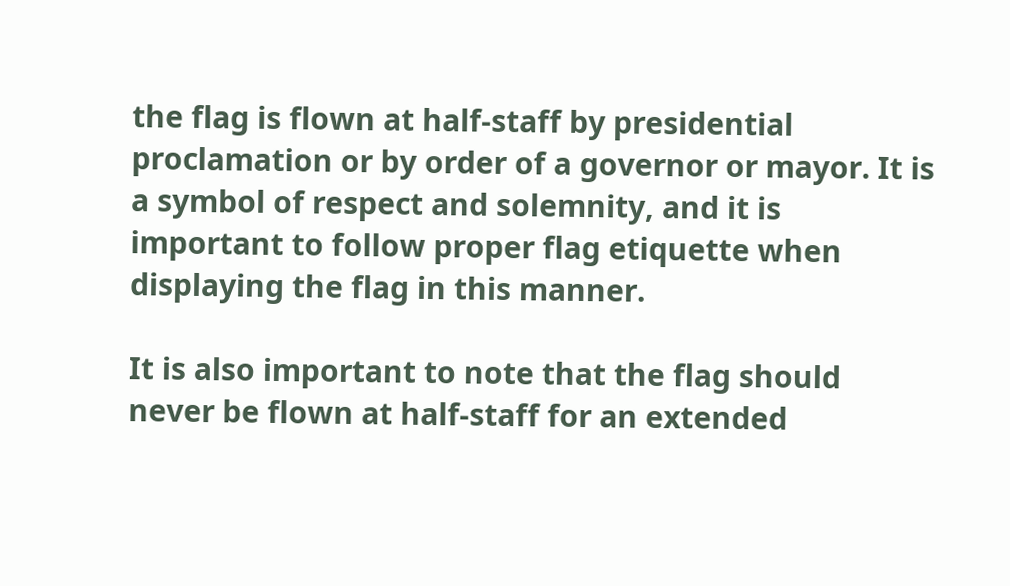the flag is flown at half-staff by presidential proclamation or by order of a governor or mayor. It is a symbol of respect and solemnity, and it is important to follow proper flag etiquette when displaying the flag in this manner.

It is also important to note that the flag should never be flown at half-staff for an extended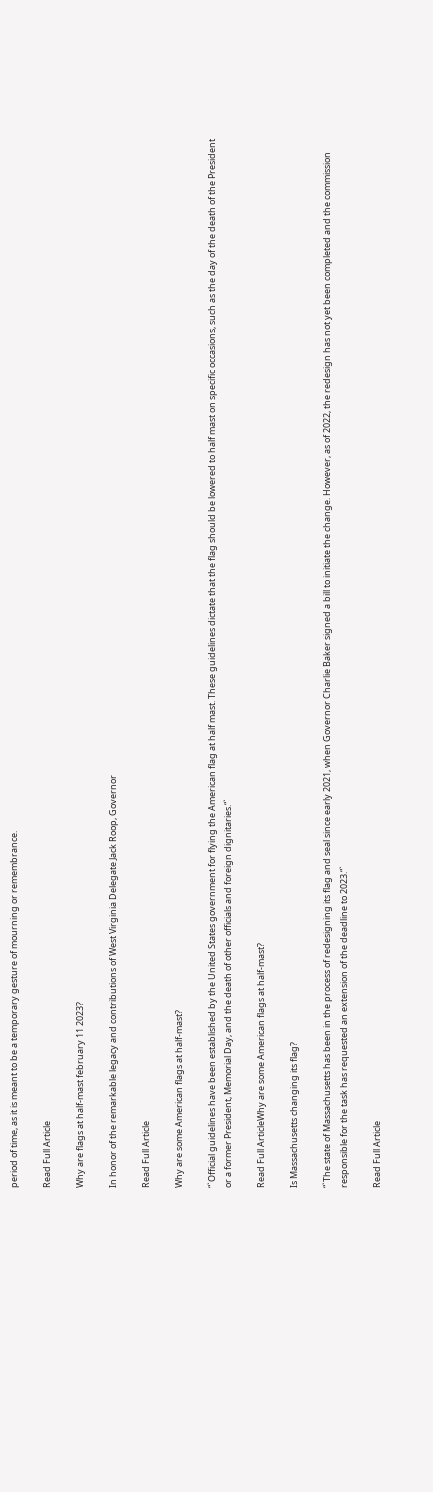period of time, as it is meant to be a temporary gesture of mourning or remembrance.

Read Full Article

Why are flags at half-mast february 11 2023?

In honor of the remarkable legacy and contributions of West Virginia Delegate Jack Roop, Governor

Read Full Article

Why are some American flags at half-mast?

“`Official guidelines have been established by the United States government for flying the American flag at half mast. These guidelines dictate that the flag should be lowered to half mast on specific occasions, such as the day of the death of the President or a former President, Memorial Day, and the death of other officials and foreign dignitaries.“`

Read Full ArticleWhy are some American flags at half-mast?

Is Massachusetts changing its flag?

“`The state of Massachusetts has been in the process of redesigning its flag and seal since early 2021, when Governor Charlie Baker signed a bill to initiate the change. However, as of 2022, the redesign has not yet been completed and the commission responsible for the task has requested an extension of the deadline to 2023.“`

Read Full Article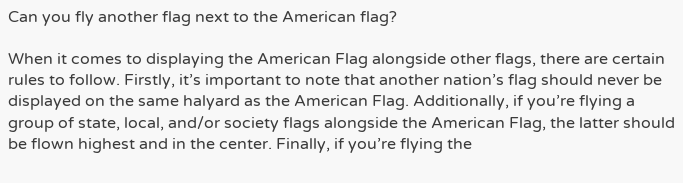Can you fly another flag next to the American flag?

When it comes to displaying the American Flag alongside other flags, there are certain rules to follow. Firstly, it’s important to note that another nation’s flag should never be displayed on the same halyard as the American Flag. Additionally, if you’re flying a group of state, local, and/or society flags alongside the American Flag, the latter should be flown highest and in the center. Finally, if you’re flying the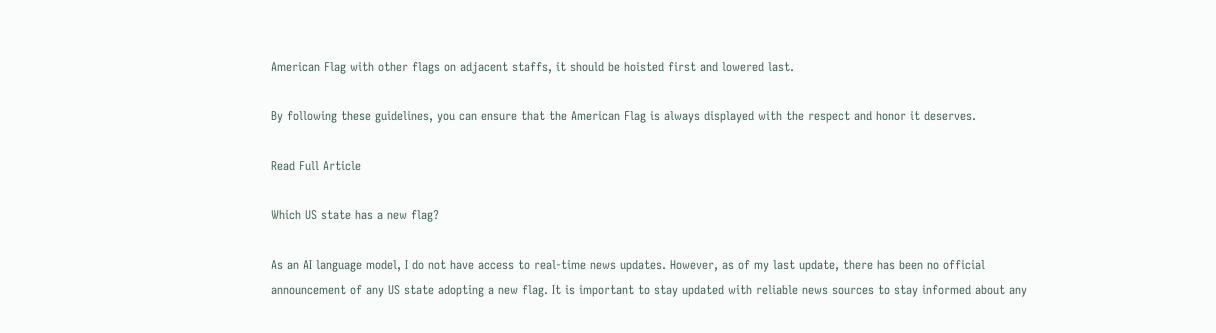American Flag with other flags on adjacent staffs, it should be hoisted first and lowered last.

By following these guidelines, you can ensure that the American Flag is always displayed with the respect and honor it deserves.

Read Full Article

Which US state has a new flag?

As an AI language model, I do not have access to real-time news updates. However, as of my last update, there has been no official announcement of any US state adopting a new flag. It is important to stay updated with reliable news sources to stay informed about any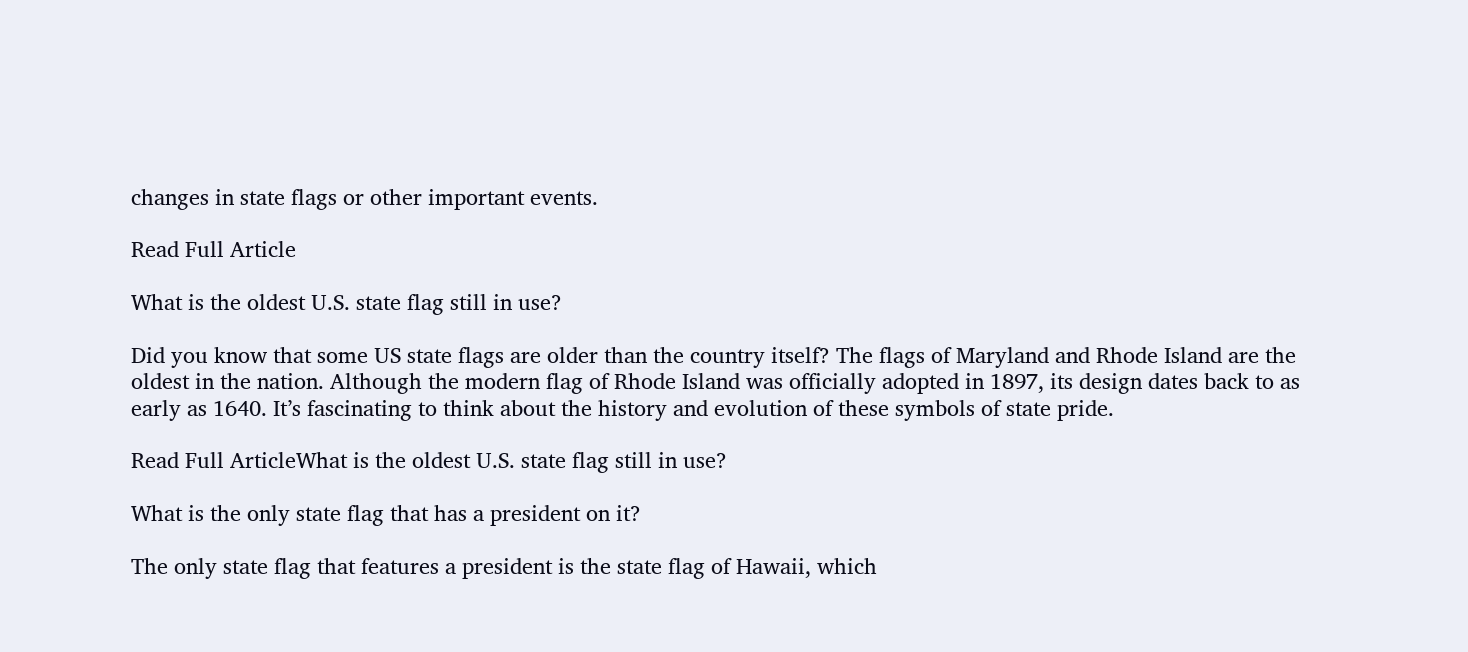changes in state flags or other important events.

Read Full Article

What is the oldest U.S. state flag still in use?

Did you know that some US state flags are older than the country itself? The flags of Maryland and Rhode Island are the oldest in the nation. Although the modern flag of Rhode Island was officially adopted in 1897, its design dates back to as early as 1640. It’s fascinating to think about the history and evolution of these symbols of state pride.

Read Full ArticleWhat is the oldest U.S. state flag still in use?

What is the only state flag that has a president on it?

The only state flag that features a president is the state flag of Hawaii, which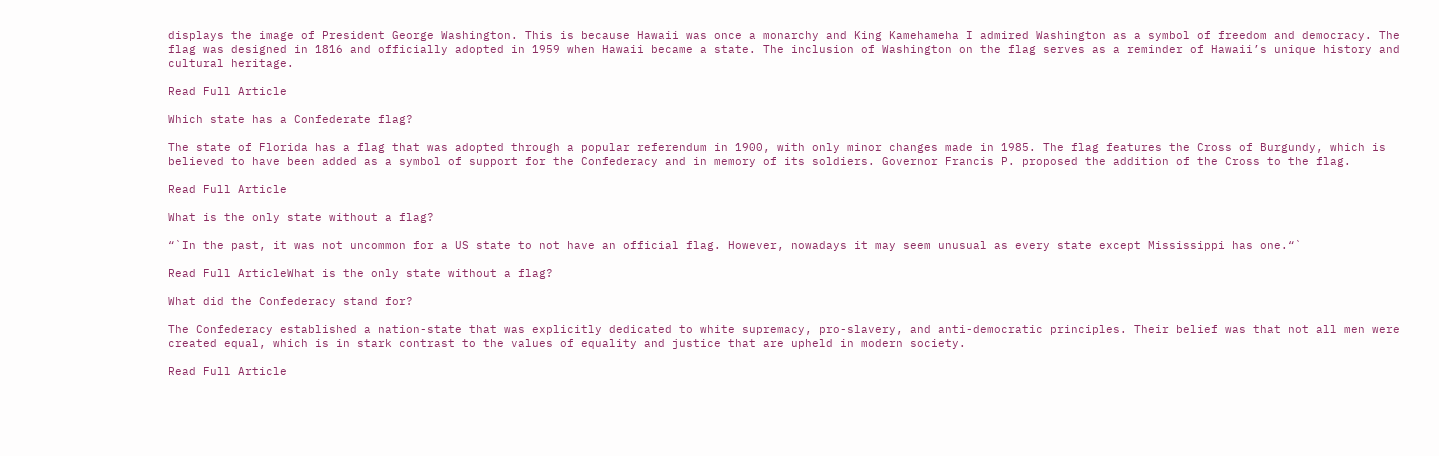displays the image of President George Washington. This is because Hawaii was once a monarchy and King Kamehameha I admired Washington as a symbol of freedom and democracy. The flag was designed in 1816 and officially adopted in 1959 when Hawaii became a state. The inclusion of Washington on the flag serves as a reminder of Hawaii’s unique history and cultural heritage.

Read Full Article

Which state has a Confederate flag?

The state of Florida has a flag that was adopted through a popular referendum in 1900, with only minor changes made in 1985. The flag features the Cross of Burgundy, which is believed to have been added as a symbol of support for the Confederacy and in memory of its soldiers. Governor Francis P. proposed the addition of the Cross to the flag.

Read Full Article

What is the only state without a flag?

“`In the past, it was not uncommon for a US state to not have an official flag. However, nowadays it may seem unusual as every state except Mississippi has one.“`

Read Full ArticleWhat is the only state without a flag?

What did the Confederacy stand for?

The Confederacy established a nation-state that was explicitly dedicated to white supremacy, pro-slavery, and anti-democratic principles. Their belief was that not all men were created equal, which is in stark contrast to the values of equality and justice that are upheld in modern society.

Read Full Article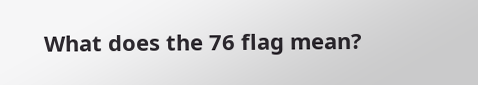What does the 76 flag mean?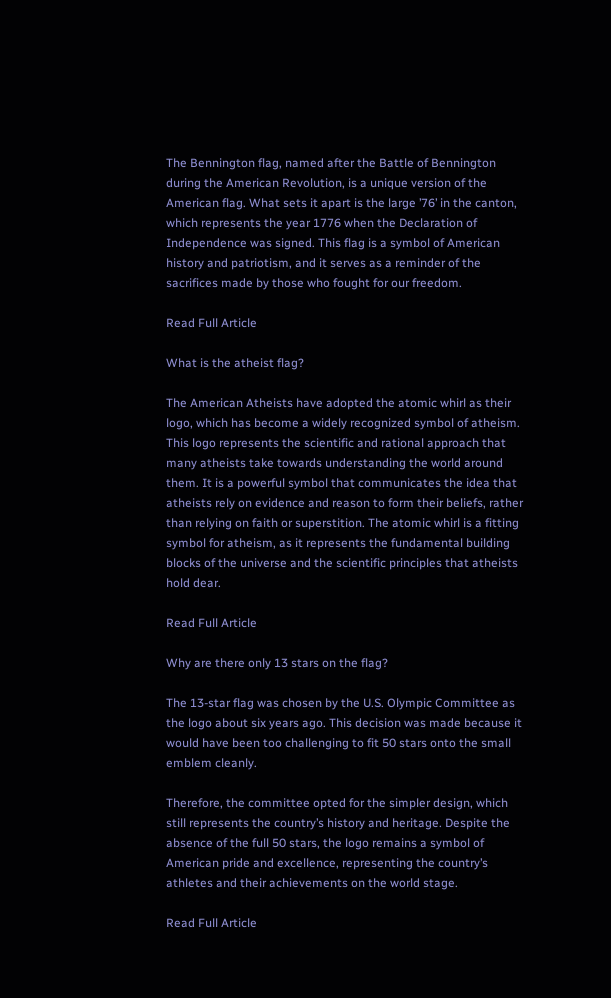The Bennington flag, named after the Battle of Bennington during the American Revolution, is a unique version of the American flag. What sets it apart is the large ’76’ in the canton, which represents the year 1776 when the Declaration of Independence was signed. This flag is a symbol of American history and patriotism, and it serves as a reminder of the sacrifices made by those who fought for our freedom.

Read Full Article

What is the atheist flag?

The American Atheists have adopted the atomic whirl as their logo, which has become a widely recognized symbol of atheism. This logo represents the scientific and rational approach that many atheists take towards understanding the world around them. It is a powerful symbol that communicates the idea that atheists rely on evidence and reason to form their beliefs, rather than relying on faith or superstition. The atomic whirl is a fitting symbol for atheism, as it represents the fundamental building blocks of the universe and the scientific principles that atheists hold dear.

Read Full Article

Why are there only 13 stars on the flag?

The 13-star flag was chosen by the U.S. Olympic Committee as the logo about six years ago. This decision was made because it would have been too challenging to fit 50 stars onto the small emblem cleanly.

Therefore, the committee opted for the simpler design, which still represents the country’s history and heritage. Despite the absence of the full 50 stars, the logo remains a symbol of American pride and excellence, representing the country’s athletes and their achievements on the world stage.

Read Full Article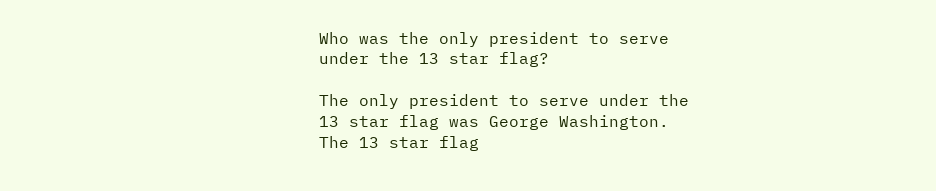Who was the only president to serve under the 13 star flag?

The only president to serve under the 13 star flag was George Washington. The 13 star flag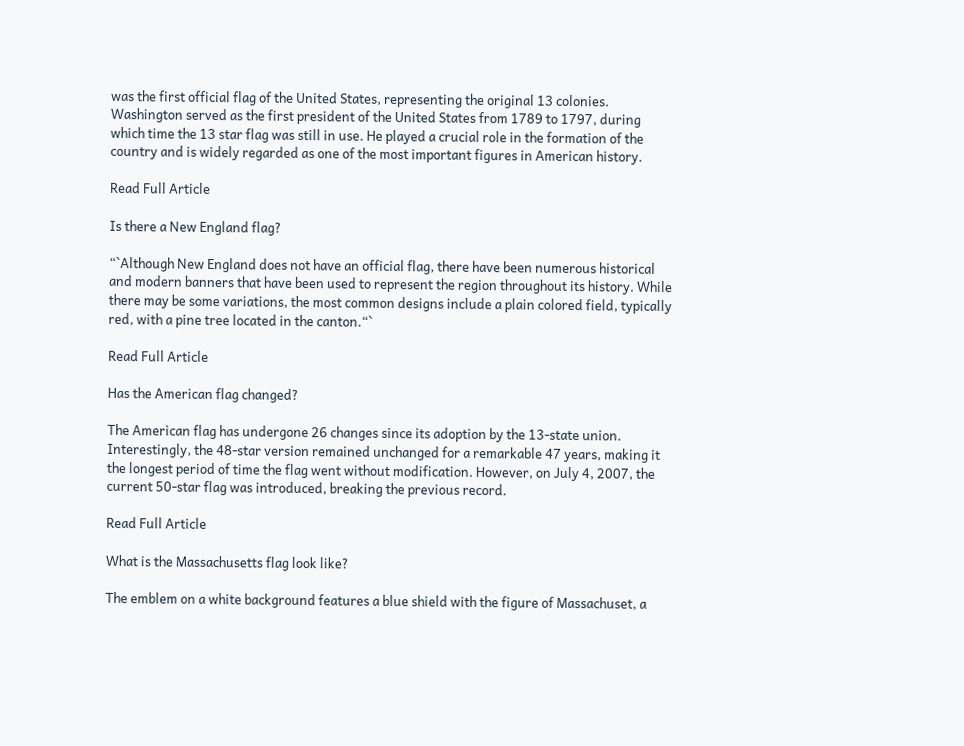was the first official flag of the United States, representing the original 13 colonies. Washington served as the first president of the United States from 1789 to 1797, during which time the 13 star flag was still in use. He played a crucial role in the formation of the country and is widely regarded as one of the most important figures in American history.

Read Full Article

Is there a New England flag?

“`Although New England does not have an official flag, there have been numerous historical and modern banners that have been used to represent the region throughout its history. While there may be some variations, the most common designs include a plain colored field, typically red, with a pine tree located in the canton.“`

Read Full Article

Has the American flag changed?

The American flag has undergone 26 changes since its adoption by the 13-state union. Interestingly, the 48-star version remained unchanged for a remarkable 47 years, making it the longest period of time the flag went without modification. However, on July 4, 2007, the current 50-star flag was introduced, breaking the previous record.

Read Full Article

What is the Massachusetts flag look like?

The emblem on a white background features a blue shield with the figure of Massachuset, a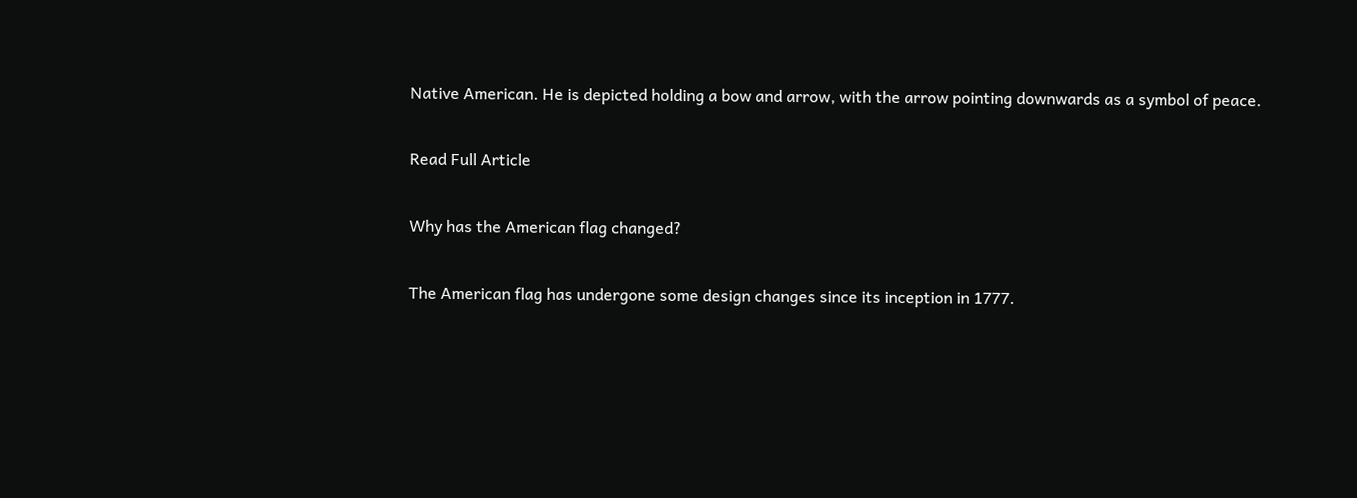Native American. He is depicted holding a bow and arrow, with the arrow pointing downwards as a symbol of peace.

Read Full Article

Why has the American flag changed?

The American flag has undergone some design changes since its inception in 1777.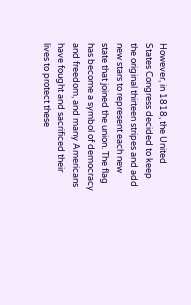However, in 1818, the United States Congress decided to keep the original thirteen stripes and add new stars to represent each new state that joined the union. The flag has become a symbol of democracy and freedom, and many Americans have fought and sacrificed their lives to protect these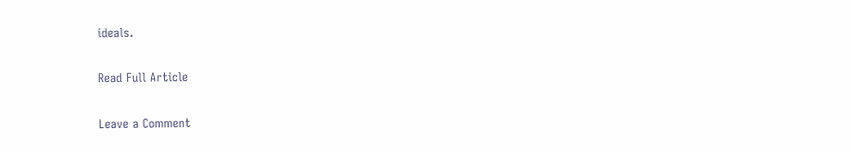ideals.

Read Full Article

Leave a Comment